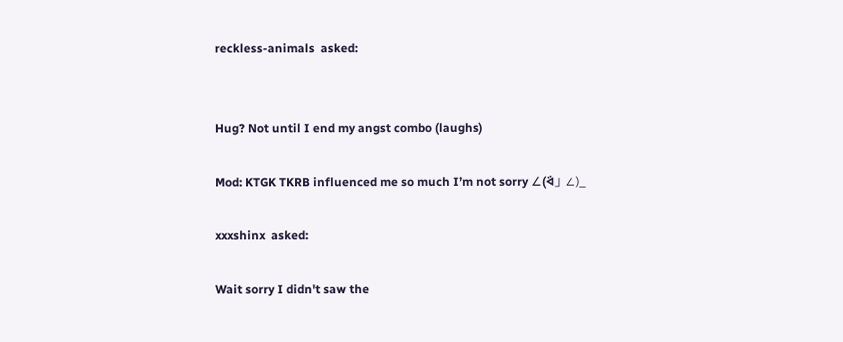reckless-animals  asked:


Hug? Not until I end my angst combo (laughs)

Mod: KTGK TKRB influenced me so much I’m not sorry ∠(ᐛ」∠)_

xxxshinx  asked:

Wait sorry I didn't saw the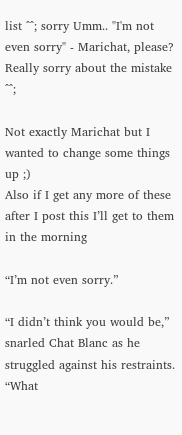list ^^; sorry Umm.. "I'm not even sorry" - Marichat, please? Really sorry about the mistake ^^;

Not exactly Marichat but I wanted to change some things up ;)
Also if I get any more of these after I post this I’ll get to them in the morning

“I’m not even sorry.”

“I didn’t think you would be,” snarled Chat Blanc as he struggled against his restraints. “What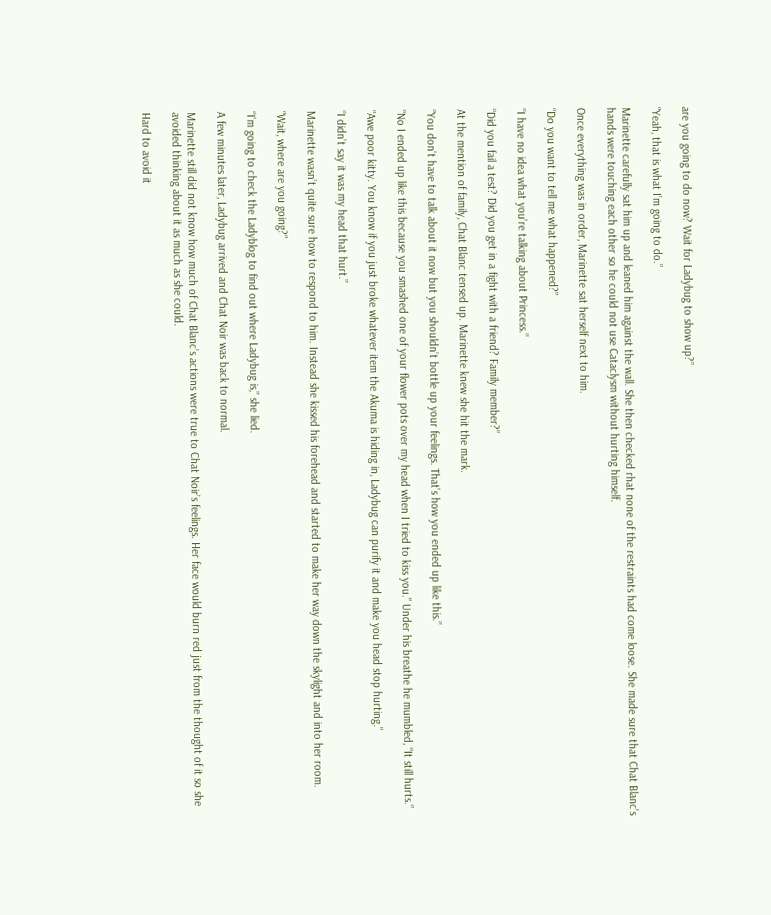are you going to do now? Wait for Ladybug to show up?”

“Yeah, that is what I’m going to do.”

Marinette carefully sat him up and leaned him against the wall. She then checked rhat none of the restraints had come loose. She made sure that Chat Blanc’s hands were touching each other so he could not use Cataclysm without hurting himself.

Once everything was in order, Marinette sat herself next to him.

“Do you want to tell me what happened?”

“I have no idea what you’re talking about Princess.”

“Did you fail a test? Did you get in a fight with a friend? Family member?”

At the mention of family, Chat Blanc tensed up. Marinette knew she hit the mark.

“You don’t have to talk about it now but you shouldn’t bottle up your feelings. That’s how you ended up like this.”

“No I ended up like this because you smashed one of your flower pots over my head when I tried to kiss you.” Under his breathe he mumbled, “It still hurts.”

“Awe poor kitty. You know if you just broke whatever item the Akuma is hiding in, Ladybug can purify it and make you head stop hurting.”

“I didn’t say it was my head that hurt.”

Marinette wasn’t quite sure how to respond to him. Instead she kissed his forehead and started to make her way down the skylight and into her room.

“Wait, where are you going?”

“I’m going to check the Ladyblog to find out where Ladybug is,” she lied.

A few minutes later, Ladybug arrived and Chat Noir was back to normal.

Marinette still did not know how much of Chat Blanc’s actions were true to Chat Noir’s feelings. Her face would burn red just from the thought of it so she avoided thinking about it as much as she could.

Hard to avoid it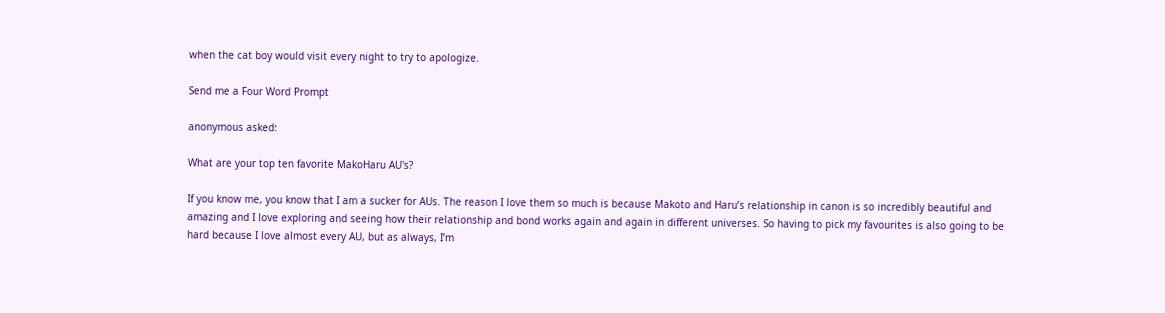when the cat boy would visit every night to try to apologize.

Send me a Four Word Prompt

anonymous asked:

What are your top ten favorite MakoHaru AU's?

If you know me, you know that I am a sucker for AUs. The reason I love them so much is because Makoto and Haru’s relationship in canon is so incredibly beautiful and amazing and I love exploring and seeing how their relationship and bond works again and again in different universes. So having to pick my favourites is also going to be hard because I love almost every AU, but as always, I’m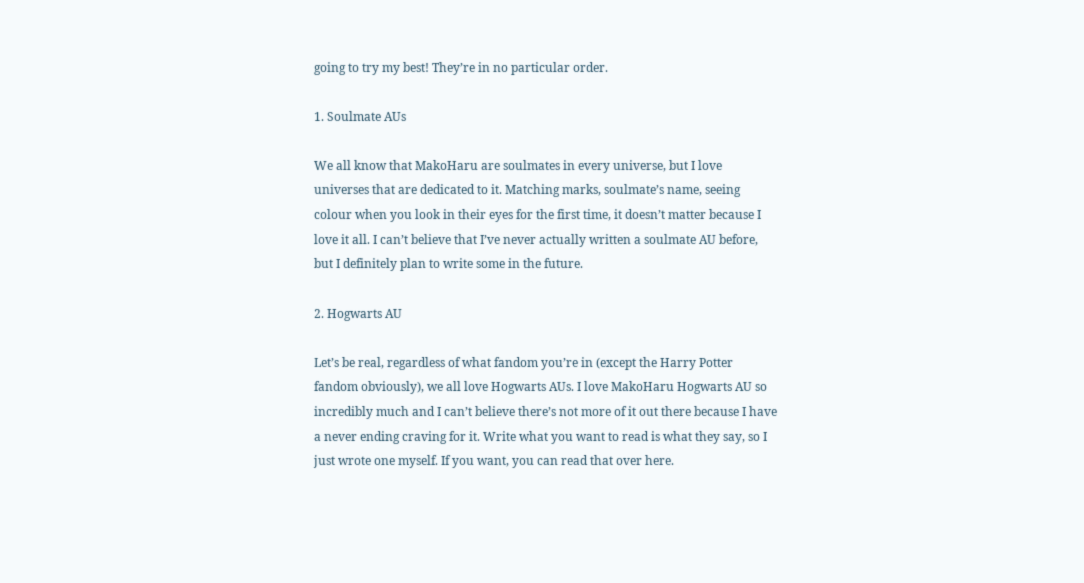going to try my best! They’re in no particular order.

1. Soulmate AUs

We all know that MakoHaru are soulmates in every universe, but I love universes that are dedicated to it. Matching marks, soulmate’s name, seeing colour when you look in their eyes for the first time, it doesn’t matter because I love it all. I can’t believe that I’ve never actually written a soulmate AU before, but I definitely plan to write some in the future.

2. Hogwarts AU

Let’s be real, regardless of what fandom you’re in (except the Harry Potter fandom obviously), we all love Hogwarts AUs. I love MakoHaru Hogwarts AU so incredibly much and I can’t believe there’s not more of it out there because I have a never ending craving for it. Write what you want to read is what they say, so I just wrote one myself. If you want, you can read that over here.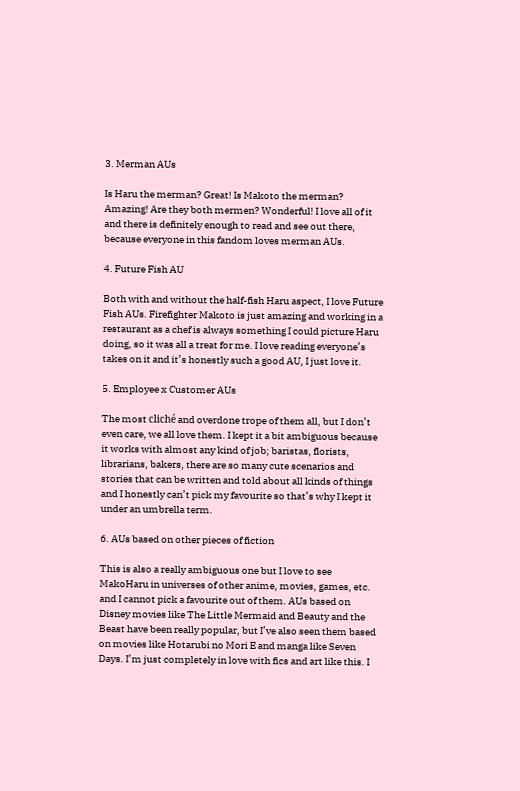3. Merman AUs

Is Haru the merman? Great! Is Makoto the merman? Amazing! Are they both mermen? Wonderful! I love all of it and there is definitely enough to read and see out there, because everyone in this fandom loves merman AUs.

4. Future Fish AU

Both with and without the half-fish Haru aspect, I love Future Fish AUs. Firefighter Makoto is just amazing and working in a restaurant as a chef is always something I could picture Haru doing, so it was all a treat for me. I love reading everyone’s takes on it and it’s honestly such a good AU, I just love it.

5. Employee x Customer AUs

The most cliché and overdone trope of them all, but I don’t even care, we all love them. I kept it a bit ambiguous because it works with almost any kind of job; baristas, florists, librarians, bakers, there are so many cute scenarios and stories that can be written and told about all kinds of things and I honestly can’t pick my favourite so that’s why I kept it under an umbrella term.

6. AUs based on other pieces of fiction

This is also a really ambiguous one but I love to see MakoHaru in universes of other anime, movies, games, etc. and I cannot pick a favourite out of them. AUs based on Disney movies like The Little Mermaid and Beauty and the Beast have been really popular, but I’ve also seen them based on movies like Hotarubi no Mori E and manga like Seven Days. I’m just completely in love with fics and art like this. I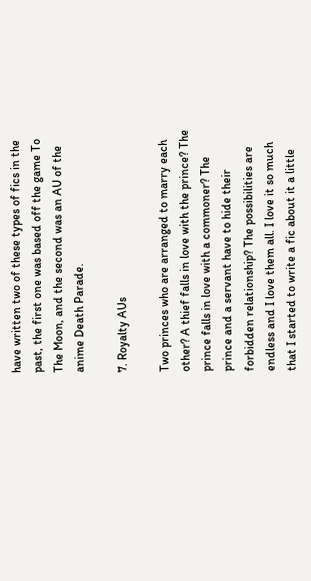have written two of these types of fics in the past, the first one was based off the game To The Moon, and the second was an AU of the anime Death Parade.

7. Royalty AUs

Two princes who are arranged to marry each other? A thief falls in love with the prince? The prince falls in love with a commoner? The prince and a servant have to hide their forbidden relationship? The possibilities are endless and I love them all. I love it so much that I started to write a fic about it a little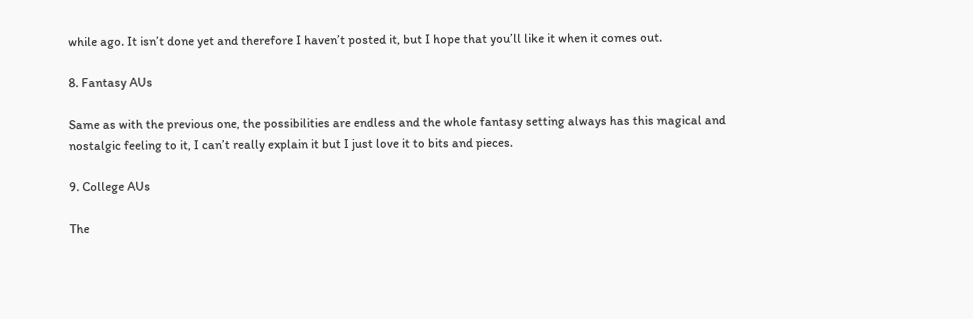while ago. It isn’t done yet and therefore I haven’t posted it, but I hope that you’ll like it when it comes out.

8. Fantasy AUs

Same as with the previous one, the possibilities are endless and the whole fantasy setting always has this magical and nostalgic feeling to it, I can’t really explain it but I just love it to bits and pieces.

9. College AUs

The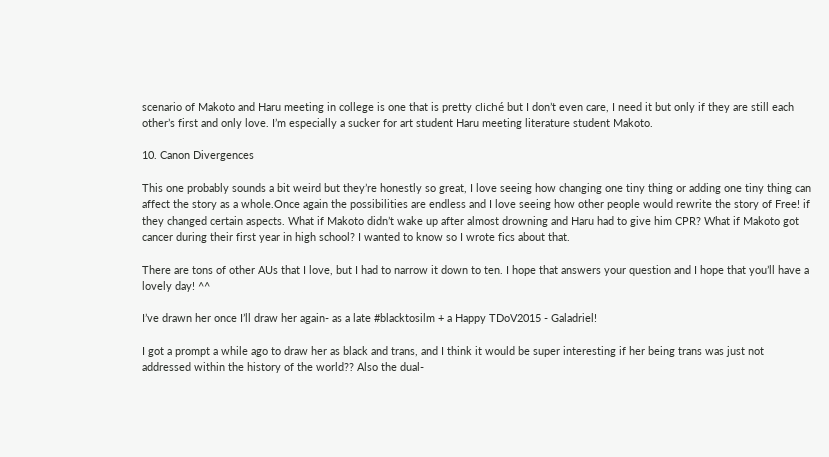scenario of Makoto and Haru meeting in college is one that is pretty cliché but I don’t even care, I need it but only if they are still each other’s first and only love. I’m especially a sucker for art student Haru meeting literature student Makoto.

10. Canon Divergences

This one probably sounds a bit weird but they’re honestly so great, I love seeing how changing one tiny thing or adding one tiny thing can affect the story as a whole.Once again the possibilities are endless and I love seeing how other people would rewrite the story of Free! if they changed certain aspects. What if Makoto didn’t wake up after almost drowning and Haru had to give him CPR? What if Makoto got cancer during their first year in high school? I wanted to know so I wrote fics about that.

There are tons of other AUs that I love, but I had to narrow it down to ten. I hope that answers your question and I hope that you’ll have a lovely day! ^^

I’ve drawn her once I’ll draw her again- as a late #blacktosilm + a Happy TDoV2015 - Galadriel!

I got a prompt a while ago to draw her as black and trans, and I think it would be super interesting if her being trans was just not addressed within the history of the world?? Also the dual-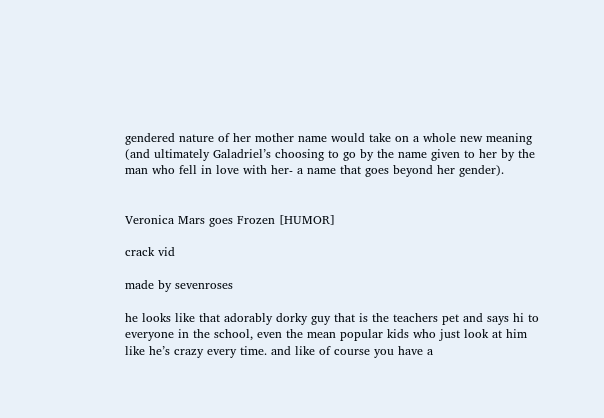gendered nature of her mother name would take on a whole new meaning (and ultimately Galadriel’s choosing to go by the name given to her by the man who fell in love with her- a name that goes beyond her gender).


Veronica Mars goes Frozen [HUMOR]

crack vid

made by sevenroses

he looks like that adorably dorky guy that is the teachers pet and says hi to everyone in the school, even the mean popular kids who just look at him like he’s crazy every time. and like of course you have a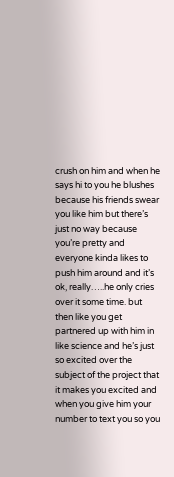crush on him and when he says hi to you he blushes because his friends swear you like him but there’s just no way because you’re pretty and everyone kinda likes to push him around and it’s ok, really…..he only cries over it some time. but then like you get partnered up with him in like science and he’s just so excited over the subject of the project that it makes you excited and when you give him your number to text you so you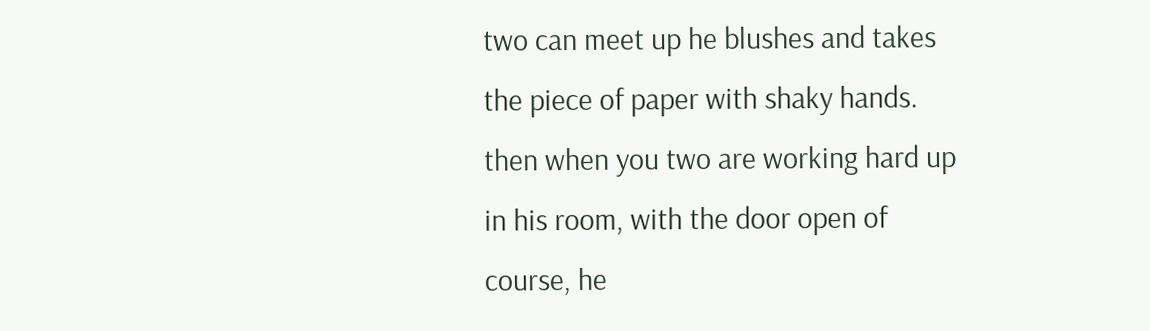two can meet up he blushes and takes the piece of paper with shaky hands. then when you two are working hard up in his room, with the door open of course, he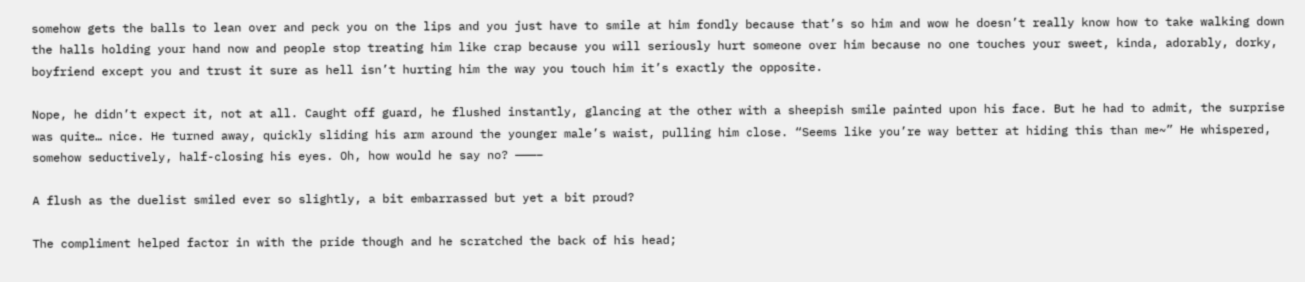somehow gets the balls to lean over and peck you on the lips and you just have to smile at him fondly because that’s so him and wow he doesn’t really know how to take walking down the halls holding your hand now and people stop treating him like crap because you will seriously hurt someone over him because no one touches your sweet, kinda, adorably, dorky, boyfriend except you and trust it sure as hell isn’t hurting him the way you touch him it’s exactly the opposite.

Nope, he didn’t expect it, not at all. Caught off guard, he flushed instantly, glancing at the other with a sheepish smile painted upon his face. But he had to admit, the surprise was quite… nice. He turned away, quickly sliding his arm around the younger male’s waist, pulling him close. “Seems like you’re way better at hiding this than me~” He whispered, somehow seductively, half-closing his eyes. Oh, how would he say no? ———–

A flush as the duelist smiled ever so slightly, a bit embarrassed but yet a bit proud?

The compliment helped factor in with the pride though and he scratched the back of his head;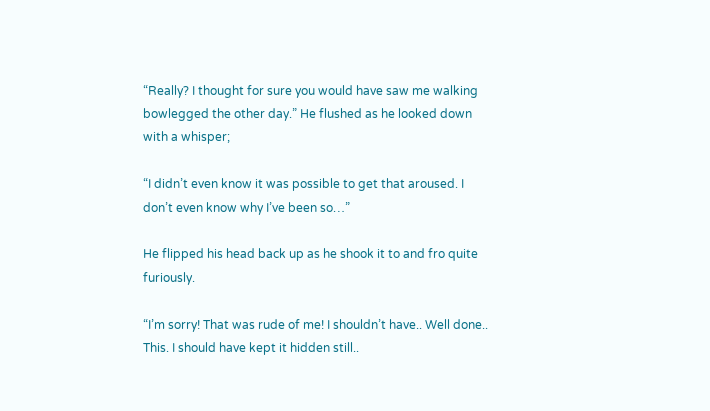“Really? I thought for sure you would have saw me walking bowlegged the other day.” He flushed as he looked down with a whisper;

“I didn’t even know it was possible to get that aroused. I don’t even know why I’ve been so…”

He flipped his head back up as he shook it to and fro quite furiously.

“I’m sorry! That was rude of me! I shouldn’t have.. Well done.. This. I should have kept it hidden still..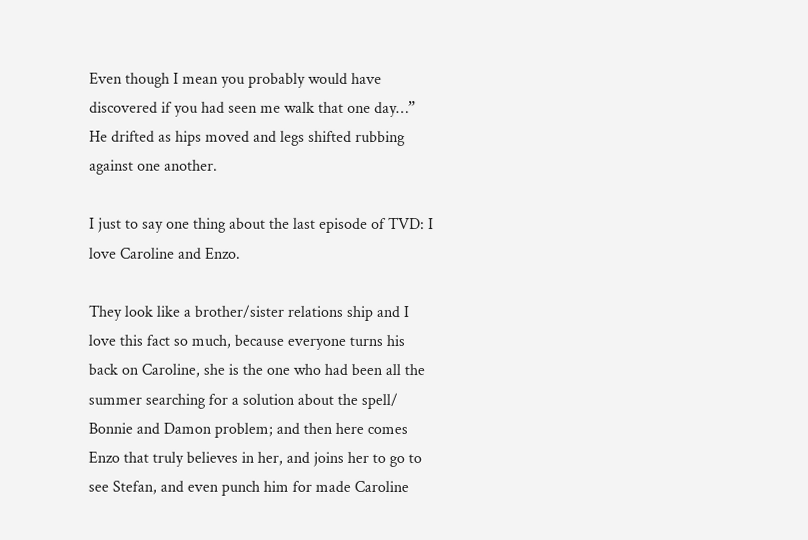Even though I mean you probably would have discovered if you had seen me walk that one day…” He drifted as hips moved and legs shifted rubbing against one another.

I just to say one thing about the last episode of TVD: I love Caroline and Enzo.

They look like a brother/sister relations ship and I love this fact so much, because everyone turns his back on Caroline, she is the one who had been all the summer searching for a solution about the spell/ Bonnie and Damon problem; and then here comes Enzo that truly believes in her, and joins her to go to see Stefan, and even punch him for made Caroline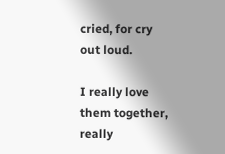cried, for cry out loud.

I really love them together, really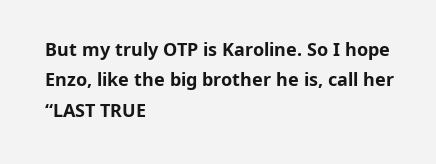But my truly OTP is Karoline. So I hope Enzo, like the big brother he is, call her “LAST TRUE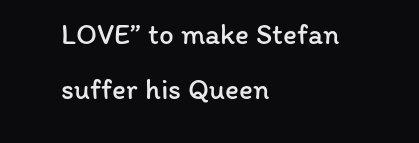LOVE” to make Stefan suffer his Queen